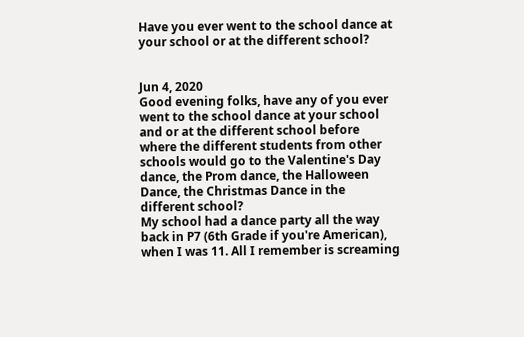Have you ever went to the school dance at your school or at the different school?


Jun 4, 2020
Good evening folks, have any of you ever went to the school dance at your school and or at the different school before where the different students from other schools would go to the Valentine's Day dance, the Prom dance, the Halloween Dance, the Christmas Dance in the different school?
My school had a dance party all the way back in P7 (6th Grade if you're American), when I was 11. All I remember is screaming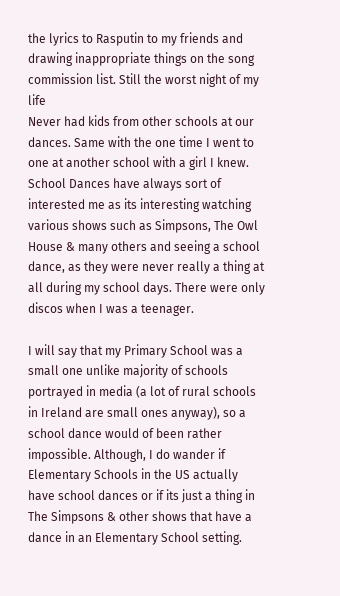the lyrics to Rasputin to my friends and drawing inappropriate things on the song commission list. Still the worst night of my life
Never had kids from other schools at our dances. Same with the one time I went to one at another school with a girl I knew.
School Dances have always sort of interested me as its interesting watching various shows such as Simpsons, The Owl House & many others and seeing a school dance, as they were never really a thing at all during my school days. There were only discos when I was a teenager.

I will say that my Primary School was a small one unlike majority of schools portrayed in media (a lot of rural schools in Ireland are small ones anyway), so a school dance would of been rather impossible. Although, I do wander if Elementary Schools in the US actually have school dances or if its just a thing in The Simpsons & other shows that have a dance in an Elementary School setting.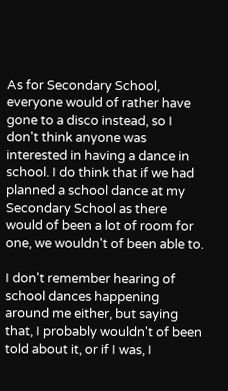As for Secondary School, everyone would of rather have gone to a disco instead, so I don't think anyone was interested in having a dance in school. I do think that if we had planned a school dance at my Secondary School as there would of been a lot of room for one, we wouldn't of been able to.

I don't remember hearing of school dances happening around me either, but saying that, I probably wouldn't of been told about it, or if I was, I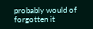probably would of forgotten it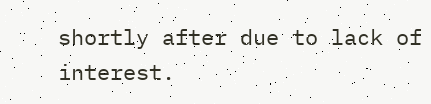shortly after due to lack of interest.